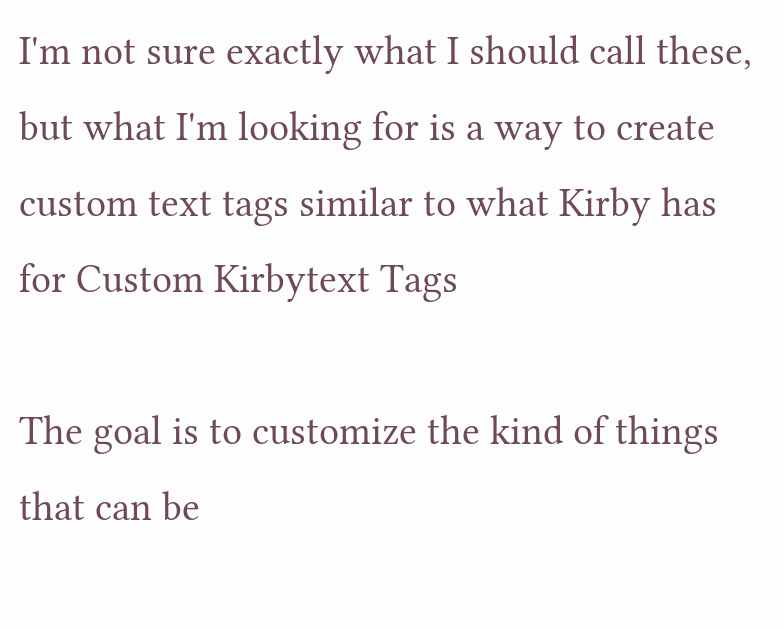I'm not sure exactly what I should call these, but what I'm looking for is a way to create custom text tags similar to what Kirby has for Custom Kirbytext Tags

The goal is to customize the kind of things that can be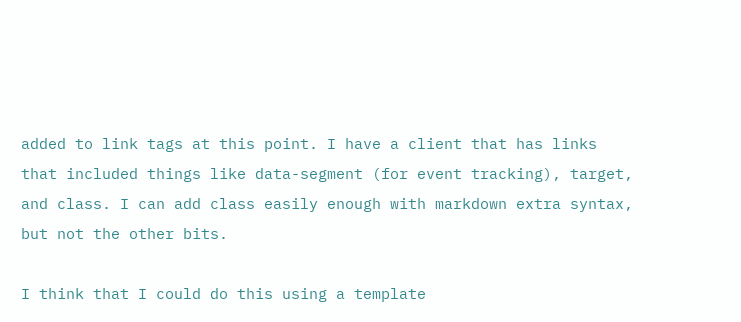added to link tags at this point. I have a client that has links that included things like data-segment (for event tracking), target, and class. I can add class easily enough with markdown extra syntax, but not the other bits.

I think that I could do this using a template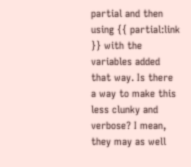partial and then using {{ partial:link }} with the variables added that way. Is there a way to make this less clunky and verbose? I mean, they may as well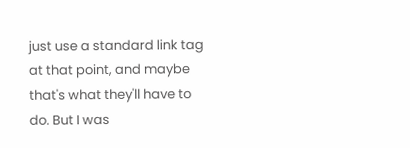just use a standard link tag at that point, and maybe that's what they'll have to do. But I was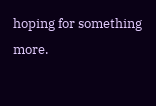hoping for something more.